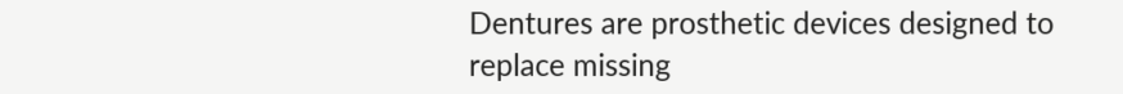Dentures are prosthetic devices designed to replace missing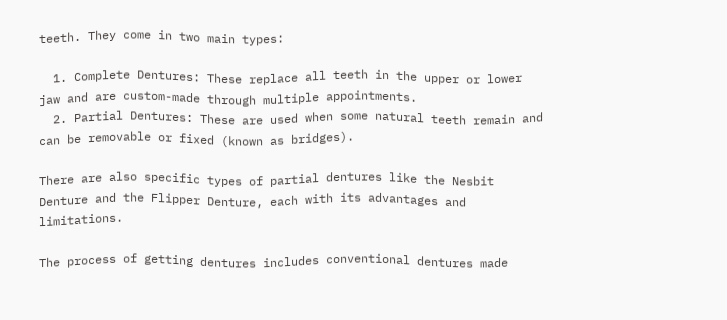teeth. They come in two main types:

  1. Complete Dentures: These replace all teeth in the upper or lower jaw and are custom-made through multiple appointments.
  2. Partial Dentures: These are used when some natural teeth remain and can be removable or fixed (known as bridges).

There are also specific types of partial dentures like the Nesbit Denture and the Flipper Denture, each with its advantages and limitations.

The process of getting dentures includes conventional dentures made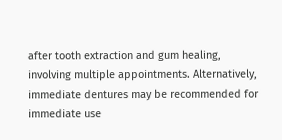after tooth extraction and gum healing, involving multiple appointments. Alternatively, immediate dentures may be recommended for immediate use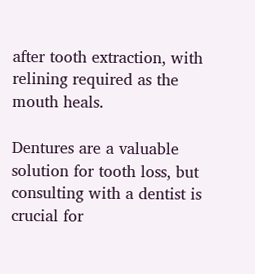after tooth extraction, with relining required as the mouth heals.

Dentures are a valuable solution for tooth loss, but consulting with a dentist is crucial for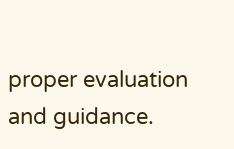proper evaluation and guidance.